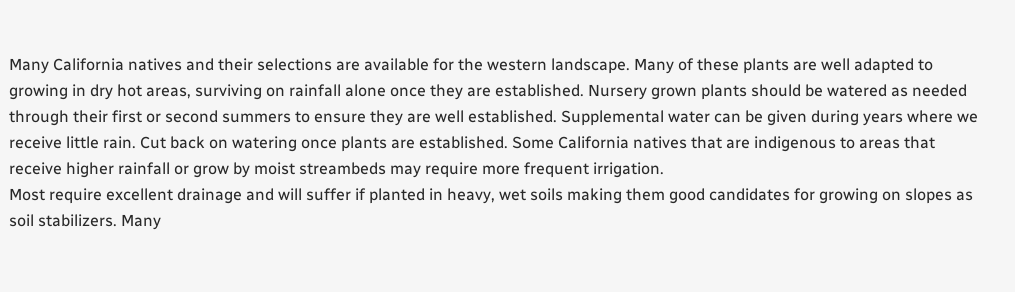Many California natives and their selections are available for the western landscape. Many of these plants are well adapted to growing in dry hot areas, surviving on rainfall alone once they are established. Nursery grown plants should be watered as needed through their first or second summers to ensure they are well established. Supplemental water can be given during years where we receive little rain. Cut back on watering once plants are established. Some California natives that are indigenous to areas that receive higher rainfall or grow by moist streambeds may require more frequent irrigation.
Most require excellent drainage and will suffer if planted in heavy, wet soils making them good candidates for growing on slopes as soil stabilizers. Many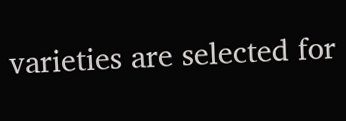varieties are selected for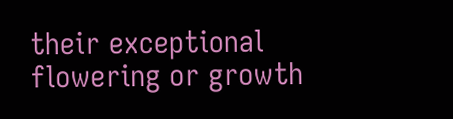their exceptional flowering or growth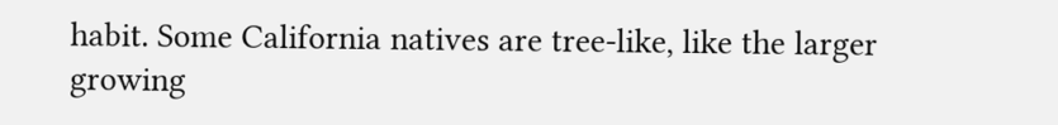habit. Some California natives are tree-like, like the larger growing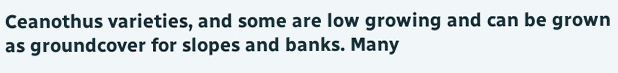Ceanothus varieties, and some are low growing and can be grown as groundcover for slopes and banks. Many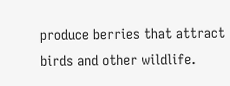produce berries that attract birds and other wildlife.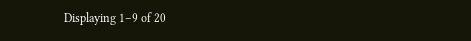Displaying 1–9 of 20